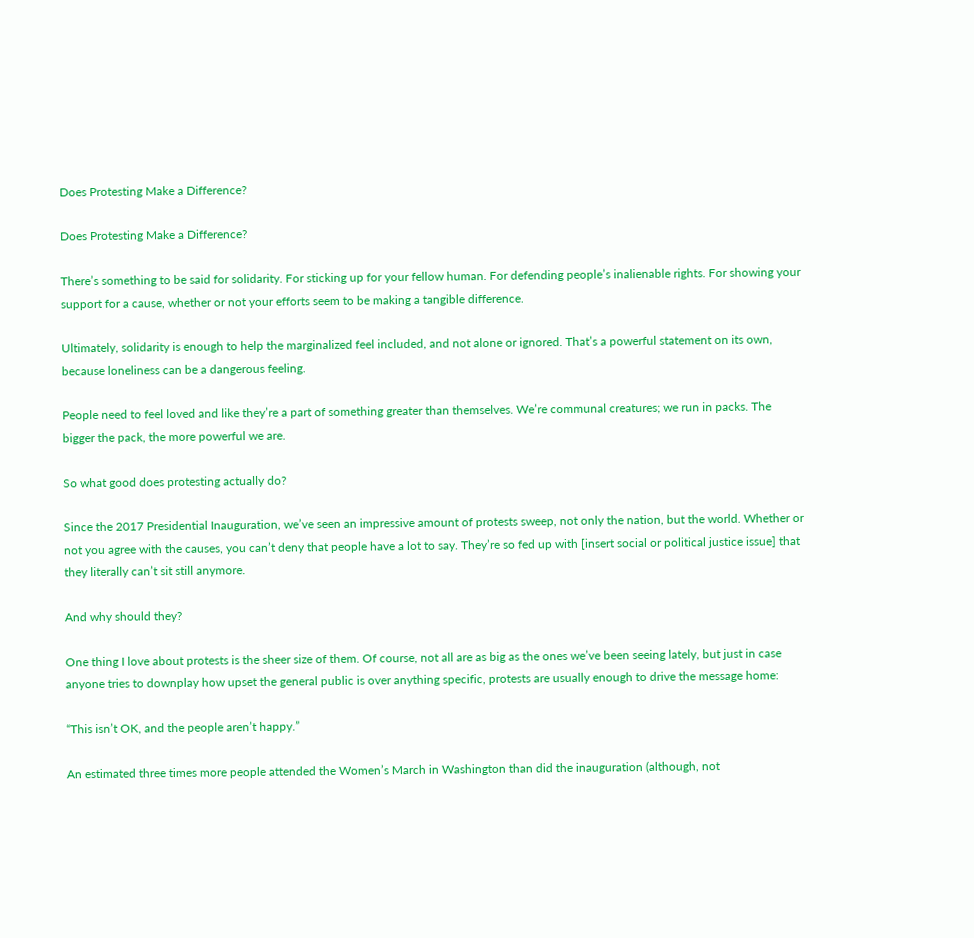Does Protesting Make a Difference?

Does Protesting Make a Difference?

There’s something to be said for solidarity. For sticking up for your fellow human. For defending people’s inalienable rights. For showing your support for a cause, whether or not your efforts seem to be making a tangible difference.

Ultimately, solidarity is enough to help the marginalized feel included, and not alone or ignored. That’s a powerful statement on its own, because loneliness can be a dangerous feeling.

People need to feel loved and like they’re a part of something greater than themselves. We’re communal creatures; we run in packs. The bigger the pack, the more powerful we are.

So what good does protesting actually do?

Since the 2017 Presidential Inauguration, we’ve seen an impressive amount of protests sweep, not only the nation, but the world. Whether or not you agree with the causes, you can’t deny that people have a lot to say. They’re so fed up with [insert social or political justice issue] that they literally can’t sit still anymore.

And why should they?

One thing I love about protests is the sheer size of them. Of course, not all are as big as the ones we’ve been seeing lately, but just in case anyone tries to downplay how upset the general public is over anything specific, protests are usually enough to drive the message home:

“This isn’t OK, and the people aren’t happy.”

An estimated three times more people attended the Women’s March in Washington than did the inauguration (although, not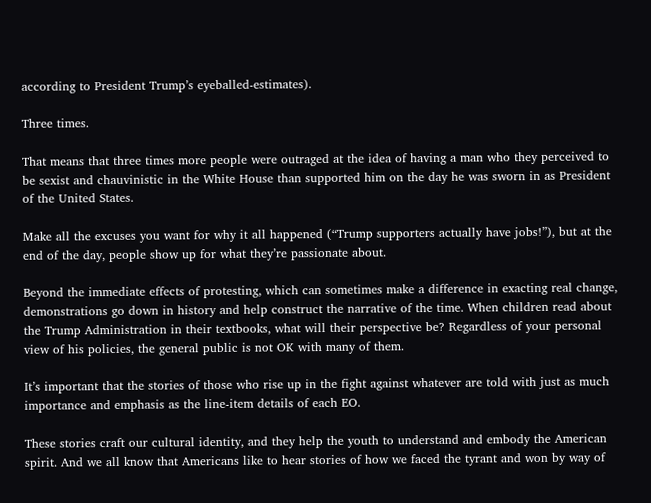according to President Trump’s eyeballed-estimates).

Three times.

That means that three times more people were outraged at the idea of having a man who they perceived to be sexist and chauvinistic in the White House than supported him on the day he was sworn in as President of the United States.

Make all the excuses you want for why it all happened (“Trump supporters actually have jobs!”), but at the end of the day, people show up for what they’re passionate about.

Beyond the immediate effects of protesting, which can sometimes make a difference in exacting real change, demonstrations go down in history and help construct the narrative of the time. When children read about the Trump Administration in their textbooks, what will their perspective be? Regardless of your personal view of his policies, the general public is not OK with many of them.

It’s important that the stories of those who rise up in the fight against whatever are told with just as much importance and emphasis as the line-item details of each EO.

These stories craft our cultural identity, and they help the youth to understand and embody the American spirit. And we all know that Americans like to hear stories of how we faced the tyrant and won by way of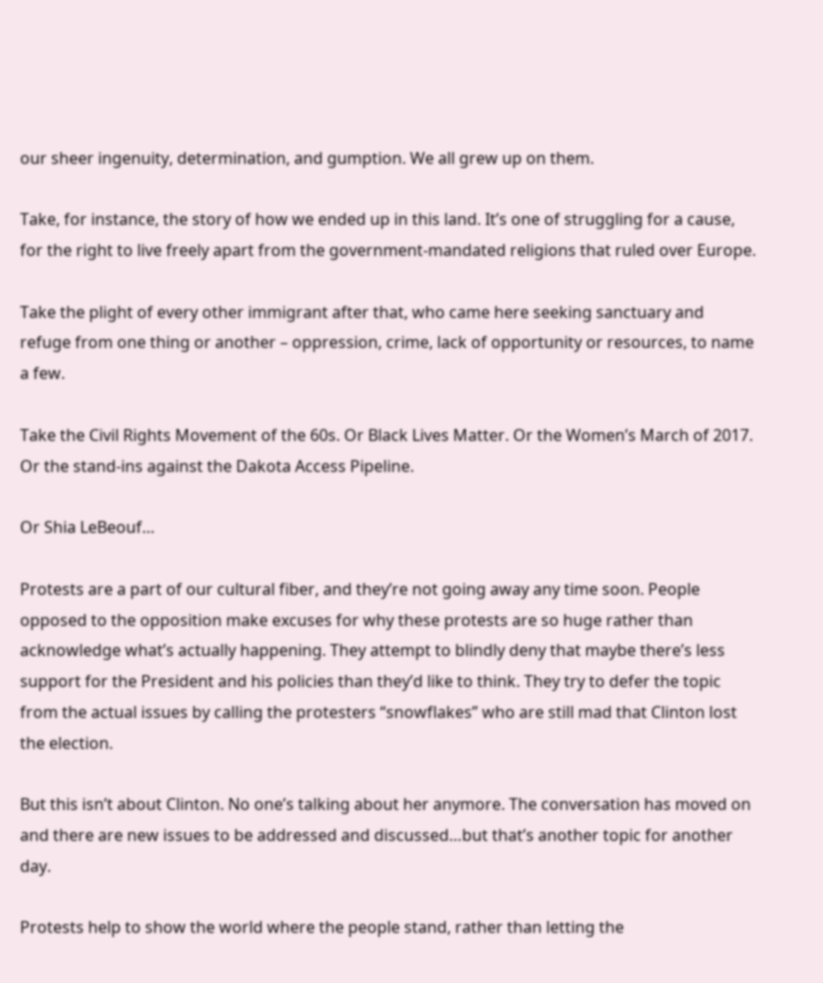our sheer ingenuity, determination, and gumption. We all grew up on them.

Take, for instance, the story of how we ended up in this land. It’s one of struggling for a cause, for the right to live freely apart from the government-mandated religions that ruled over Europe.

Take the plight of every other immigrant after that, who came here seeking sanctuary and refuge from one thing or another – oppression, crime, lack of opportunity or resources, to name a few.

Take the Civil Rights Movement of the 60s. Or Black Lives Matter. Or the Women’s March of 2017. Or the stand-ins against the Dakota Access Pipeline.

Or Shia LeBeouf…

Protests are a part of our cultural fiber, and they’re not going away any time soon. People opposed to the opposition make excuses for why these protests are so huge rather than acknowledge what’s actually happening. They attempt to blindly deny that maybe there’s less support for the President and his policies than they’d like to think. They try to defer the topic from the actual issues by calling the protesters “snowflakes” who are still mad that Clinton lost the election.

But this isn’t about Clinton. No one’s talking about her anymore. The conversation has moved on and there are new issues to be addressed and discussed…but that’s another topic for another day.

Protests help to show the world where the people stand, rather than letting the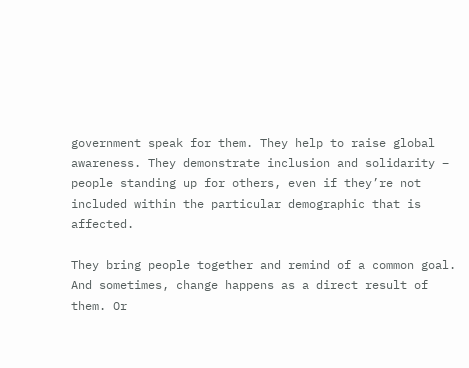government speak for them. They help to raise global awareness. They demonstrate inclusion and solidarity – people standing up for others, even if they’re not included within the particular demographic that is affected.

They bring people together and remind of a common goal. And sometimes, change happens as a direct result of them. Or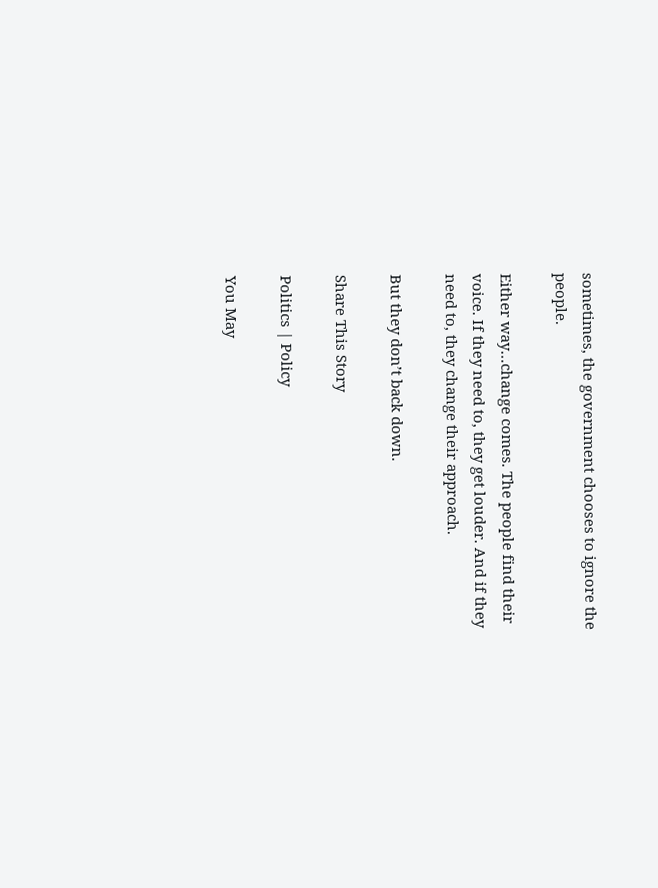sometimes, the government chooses to ignore the people.

Either way…change comes. The people find their voice. If they need to, they get louder. And if they need to, they change their approach.

But they don’t back down.

Share This Story

Politics | Policy

You May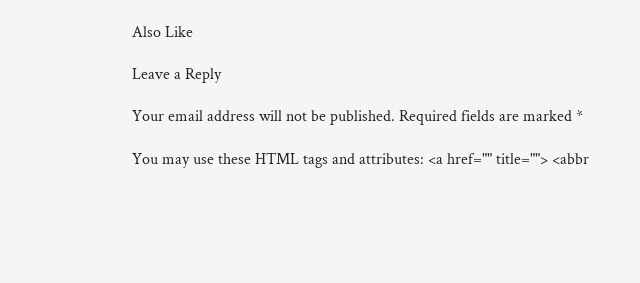Also Like

Leave a Reply

Your email address will not be published. Required fields are marked *

You may use these HTML tags and attributes: <a href="" title=""> <abbr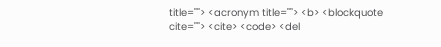title=""> <acronym title=""> <b> <blockquote cite=""> <cite> <code> <del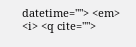datetime=""> <em> <i> <q cite="">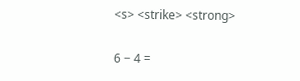<s> <strike> <strong>

6 − 4 =